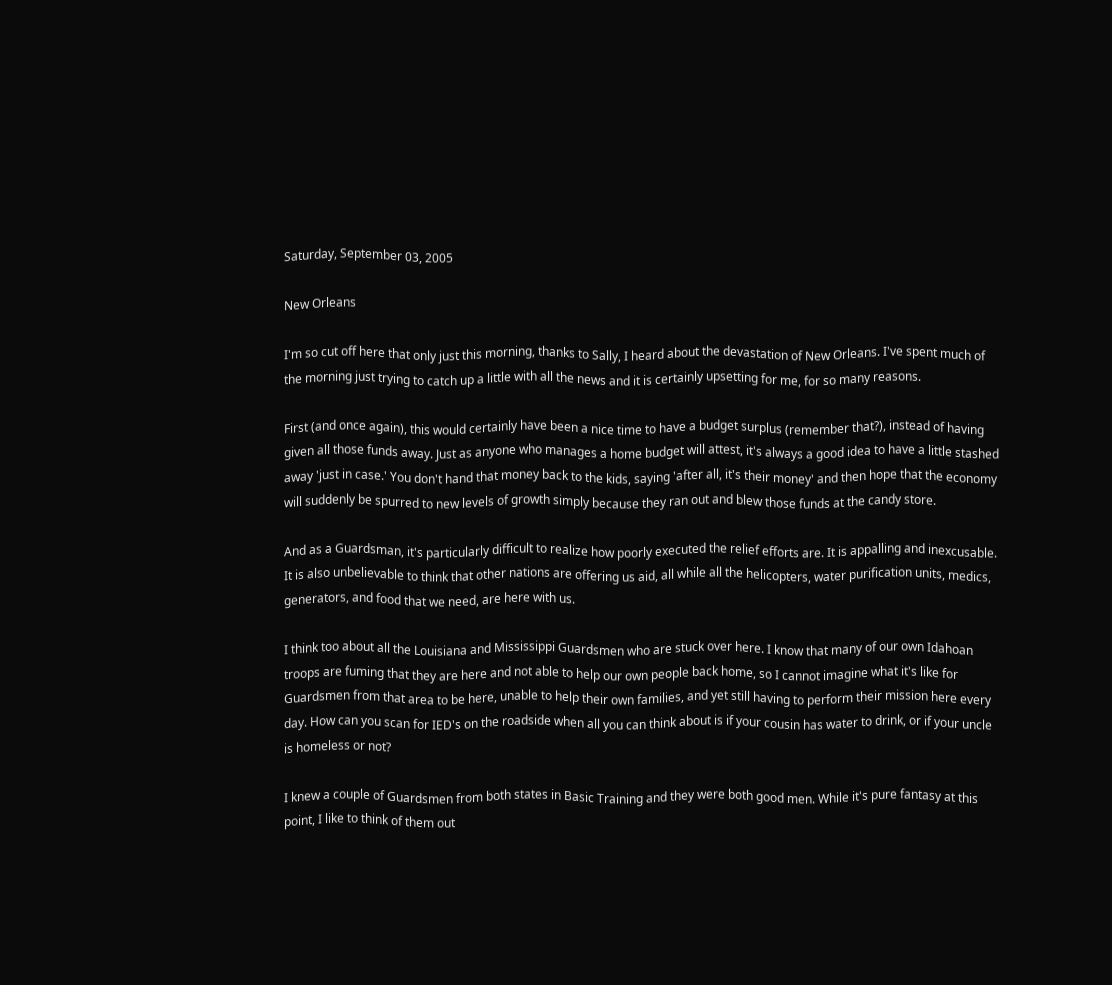Saturday, September 03, 2005

New Orleans

I'm so cut off here that only just this morning, thanks to Sally, I heard about the devastation of New Orleans. I've spent much of the morning just trying to catch up a little with all the news and it is certainly upsetting for me, for so many reasons.

First (and once again), this would certainly have been a nice time to have a budget surplus (remember that?), instead of having given all those funds away. Just as anyone who manages a home budget will attest, it's always a good idea to have a little stashed away 'just in case.' You don't hand that money back to the kids, saying 'after all, it's their money' and then hope that the economy will suddenly be spurred to new levels of growth simply because they ran out and blew those funds at the candy store.

And as a Guardsman, it's particularly difficult to realize how poorly executed the relief efforts are. It is appalling and inexcusable. It is also unbelievable to think that other nations are offering us aid, all while all the helicopters, water purification units, medics, generators, and food that we need, are here with us.

I think too about all the Louisiana and Mississippi Guardsmen who are stuck over here. I know that many of our own Idahoan troops are fuming that they are here and not able to help our own people back home, so I cannot imagine what it's like for Guardsmen from that area to be here, unable to help their own families, and yet still having to perform their mission here every day. How can you scan for IED's on the roadside when all you can think about is if your cousin has water to drink, or if your uncle is homeless or not?

I knew a couple of Guardsmen from both states in Basic Training and they were both good men. While it's pure fantasy at this point, I like to think of them out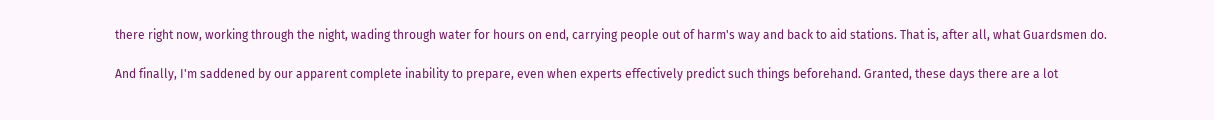there right now, working through the night, wading through water for hours on end, carrying people out of harm's way and back to aid stations. That is, after all, what Guardsmen do.

And finally, I'm saddened by our apparent complete inability to prepare, even when experts effectively predict such things beforehand. Granted, these days there are a lot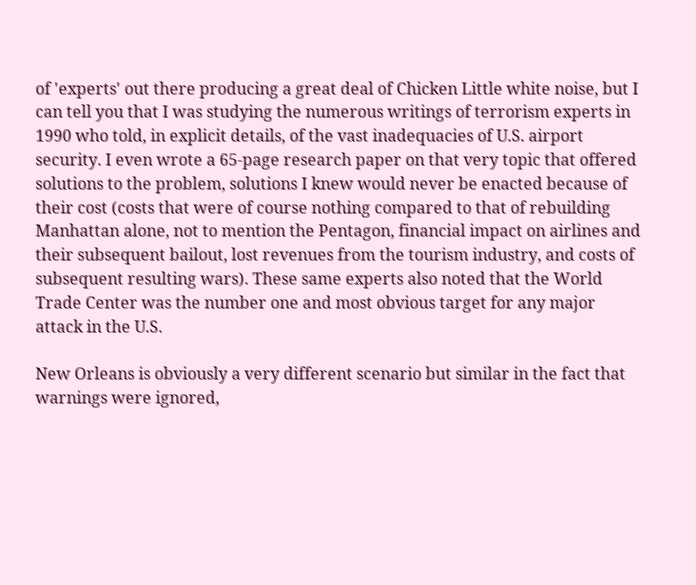of 'experts' out there producing a great deal of Chicken Little white noise, but I can tell you that I was studying the numerous writings of terrorism experts in 1990 who told, in explicit details, of the vast inadequacies of U.S. airport security. I even wrote a 65-page research paper on that very topic that offered solutions to the problem, solutions I knew would never be enacted because of their cost (costs that were of course nothing compared to that of rebuilding Manhattan alone, not to mention the Pentagon, financial impact on airlines and their subsequent bailout, lost revenues from the tourism industry, and costs of subsequent resulting wars). These same experts also noted that the World Trade Center was the number one and most obvious target for any major attack in the U.S.

New Orleans is obviously a very different scenario but similar in the fact that warnings were ignored,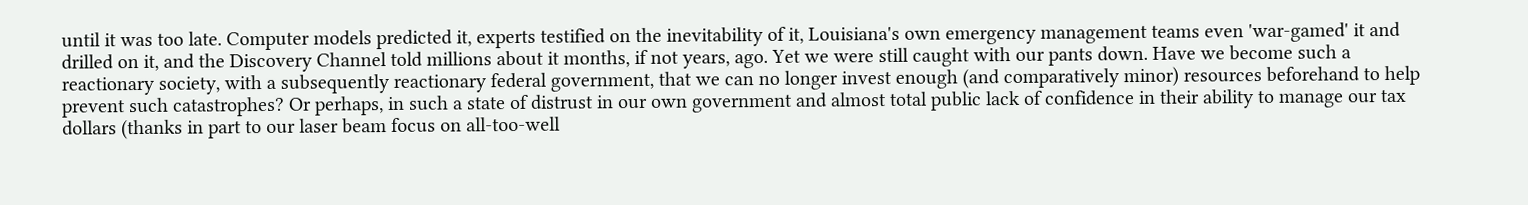until it was too late. Computer models predicted it, experts testified on the inevitability of it, Louisiana's own emergency management teams even 'war-gamed' it and drilled on it, and the Discovery Channel told millions about it months, if not years, ago. Yet we were still caught with our pants down. Have we become such a reactionary society, with a subsequently reactionary federal government, that we can no longer invest enough (and comparatively minor) resources beforehand to help prevent such catastrophes? Or perhaps, in such a state of distrust in our own government and almost total public lack of confidence in their ability to manage our tax dollars (thanks in part to our laser beam focus on all-too-well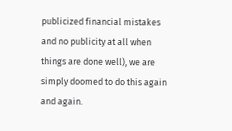publicized financial mistakes and no publicity at all when things are done well), we are simply doomed to do this again and again.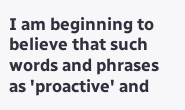I am beginning to believe that such words and phrases as 'proactive' and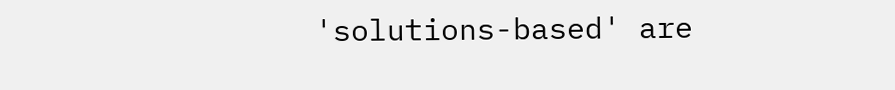'solutions-based' are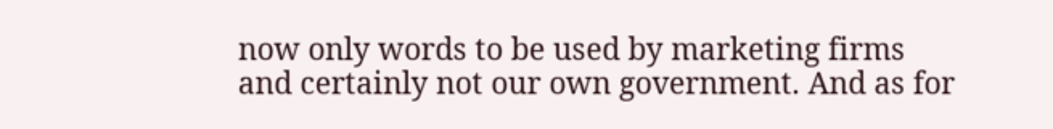now only words to be used by marketing firms and certainly not our own government. And as for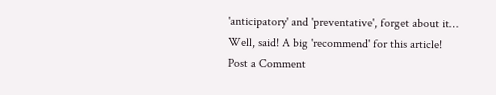'anticipatory' and 'preventative', forget about it…
Well, said! A big 'recommend' for this article!
Post a Comment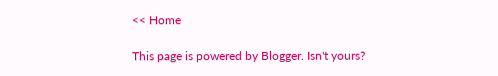<< Home

This page is powered by Blogger. Isn't yours?